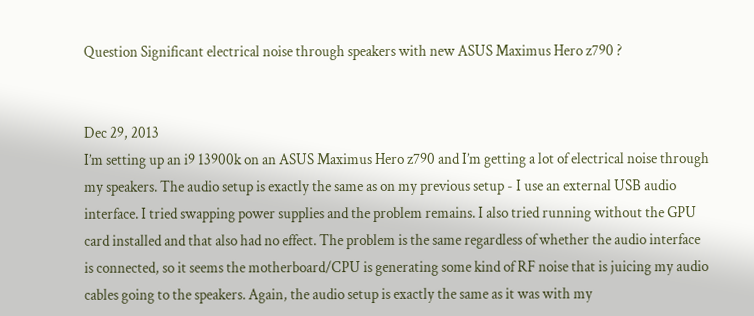Question Significant electrical noise through speakers with new ASUS Maximus Hero z790 ?


Dec 29, 2013
I’m setting up an i9 13900k on an ASUS Maximus Hero z790 and I’m getting a lot of electrical noise through my speakers. The audio setup is exactly the same as on my previous setup - I use an external USB audio interface. I tried swapping power supplies and the problem remains. I also tried running without the GPU card installed and that also had no effect. The problem is the same regardless of whether the audio interface is connected, so it seems the motherboard/CPU is generating some kind of RF noise that is juicing my audio cables going to the speakers. Again, the audio setup is exactly the same as it was with my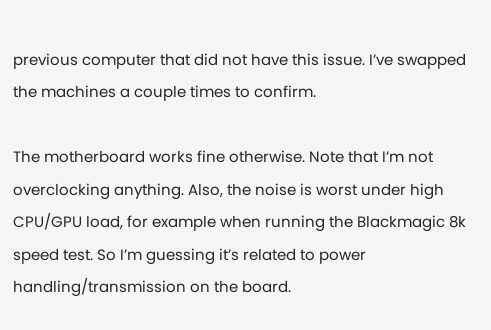previous computer that did not have this issue. I’ve swapped the machines a couple times to confirm.

The motherboard works fine otherwise. Note that I’m not overclocking anything. Also, the noise is worst under high CPU/GPU load, for example when running the Blackmagic 8k speed test. So I’m guessing it’s related to power handling/transmission on the board.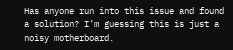Has anyone run into this issue and found a solution? I’m guessing this is just a noisy motherboard.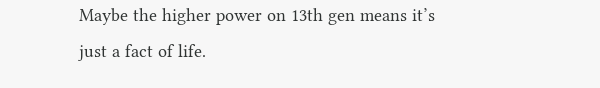Maybe the higher power on 13th gen means it’s just a fact of life.